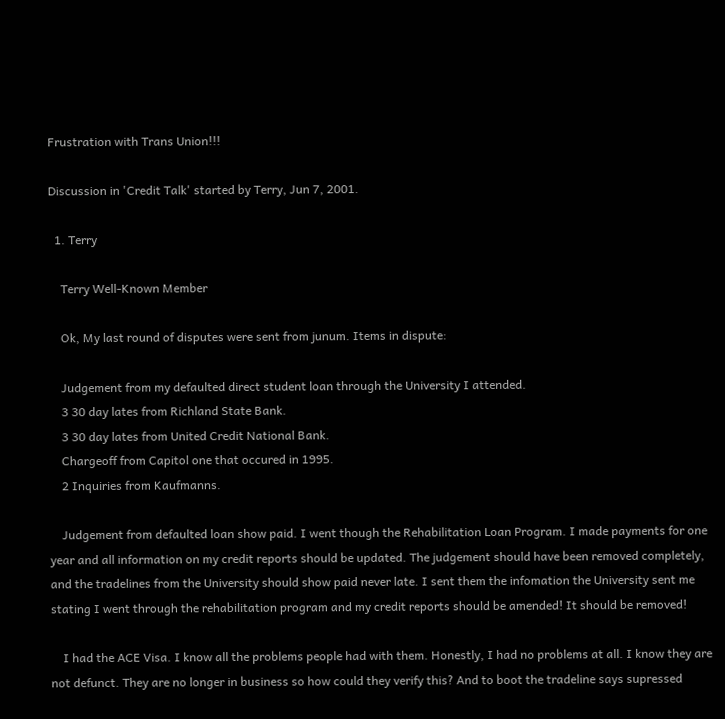Frustration with Trans Union!!!

Discussion in 'Credit Talk' started by Terry, Jun 7, 2001.

  1. Terry

    Terry Well-Known Member

    Ok, My last round of disputes were sent from junum. Items in dispute:

    Judgement from my defaulted direct student loan through the University I attended.
    3 30 day lates from Richland State Bank.
    3 30 day lates from United Credit National Bank.
    Chargeoff from Capitol one that occured in 1995.
    2 Inquiries from Kaufmanns.

    Judgement from defaulted loan show paid. I went though the Rehabilitation Loan Program. I made payments for one year and all information on my credit reports should be updated. The judgement should have been removed completely, and the tradelines from the University should show paid never late. I sent them the infomation the University sent me stating I went through the rehabilitation program and my credit reports should be amended! It should be removed!

    I had the ACE Visa. I know all the problems people had with them. Honestly, I had no problems at all. I know they are not defunct. They are no longer in business so how could they verify this? And to boot the tradeline says supressed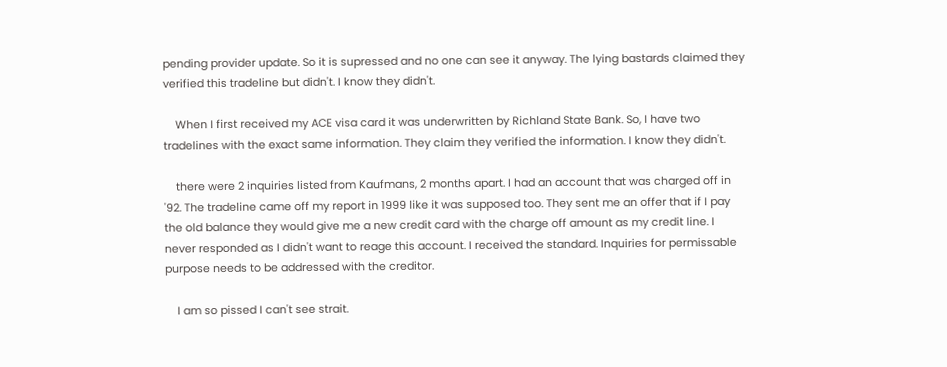pending provider update. So it is supressed and no one can see it anyway. The lying bastards claimed they verified this tradeline but didn't. I know they didn't.

    When I first received my ACE visa card it was underwritten by Richland State Bank. So, I have two tradelines with the exact same information. They claim they verified the information. I know they didn't.

    there were 2 inquiries listed from Kaufmans, 2 months apart. I had an account that was charged off in '92. The tradeline came off my report in 1999 like it was supposed too. They sent me an offer that if I pay the old balance they would give me a new credit card with the charge off amount as my credit line. I never responded as I didn't want to reage this account. I received the standard. Inquiries for permissable purpose needs to be addressed with the creditor.

    I am so pissed I can't see strait.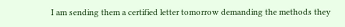I am sending them a certified letter tomorrow demanding the methods they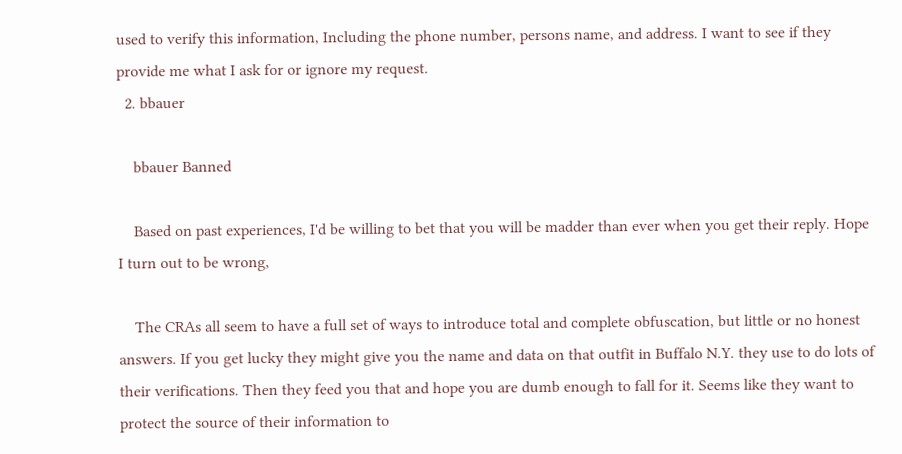used to verify this information, Including the phone number, persons name, and address. I want to see if they provide me what I ask for or ignore my request.
  2. bbauer

    bbauer Banned

    Based on past experiences, I'd be willing to bet that you will be madder than ever when you get their reply. Hope I turn out to be wrong,

    The CRAs all seem to have a full set of ways to introduce total and complete obfuscation, but little or no honest answers. If you get lucky they might give you the name and data on that outfit in Buffalo N.Y. they use to do lots of their verifications. Then they feed you that and hope you are dumb enough to fall for it. Seems like they want to protect the source of their information to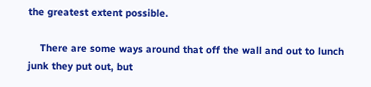the greatest extent possible.

    There are some ways around that off the wall and out to lunch junk they put out, but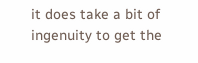it does take a bit of ingenuity to get the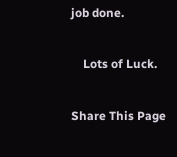job done.

    Lots of Luck.

Share This Page